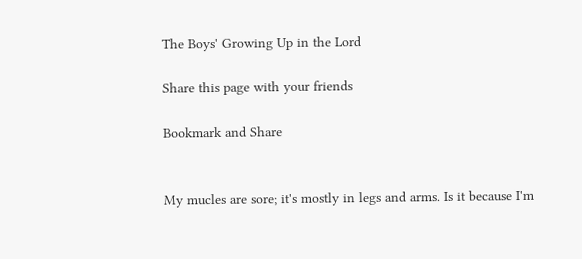The Boys' Growing Up in the Lord

Share this page with your friends

Bookmark and Share


My mucles are sore; it's mostly in legs and arms. Is it because I'm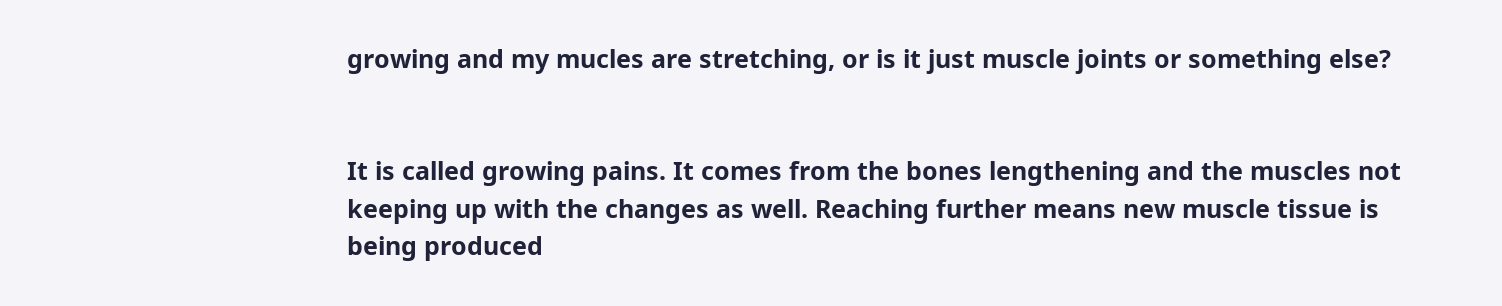growing and my mucles are stretching, or is it just muscle joints or something else?


It is called growing pains. It comes from the bones lengthening and the muscles not keeping up with the changes as well. Reaching further means new muscle tissue is being produced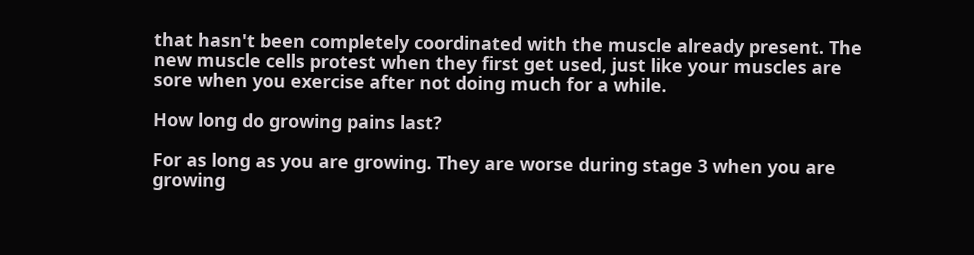that hasn't been completely coordinated with the muscle already present. The new muscle cells protest when they first get used, just like your muscles are sore when you exercise after not doing much for a while.

How long do growing pains last?

For as long as you are growing. They are worse during stage 3 when you are growing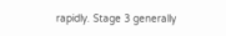rapidly. Stage 3 generally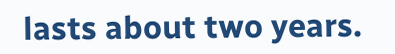lasts about two years.